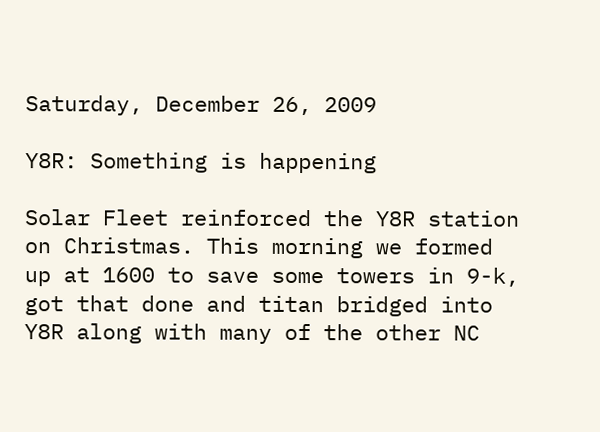Saturday, December 26, 2009

Y8R: Something is happening

Solar Fleet reinforced the Y8R station on Christmas. This morning we formed up at 1600 to save some towers in 9-k, got that done and titan bridged into Y8R along with many of the other NC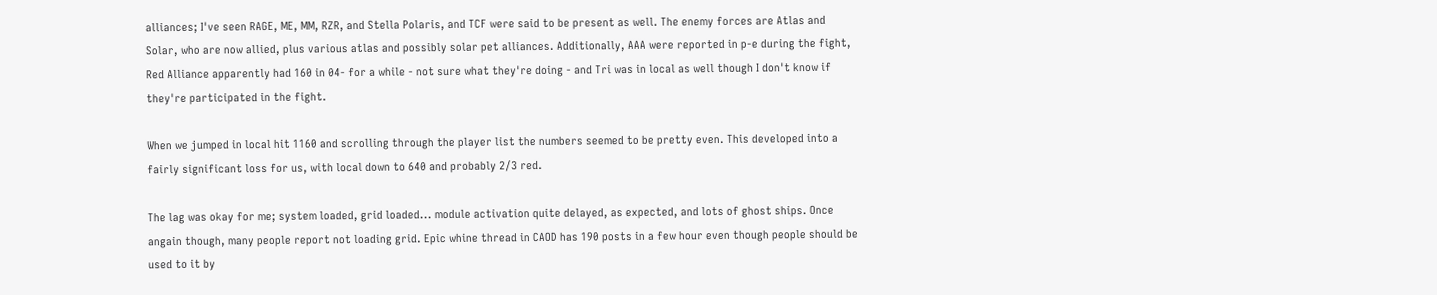alliances; I've seen RAGE, ME, MM, RZR, and Stella Polaris, and TCF were said to be present as well. The enemy forces are Atlas and Solar, who are now allied, plus various atlas and possibly solar pet alliances. Additionally, AAA were reported in p-e during the fight, Red Alliance apparently had 160 in 04- for a while - not sure what they're doing - and Tri was in local as well though I don't know if they're participated in the fight.

When we jumped in local hit 1160 and scrolling through the player list the numbers seemed to be pretty even. This developed into a fairly significant loss for us, with local down to 640 and probably 2/3 red.

The lag was okay for me; system loaded, grid loaded... module activation quite delayed, as expected, and lots of ghost ships. Once angain though, many people report not loading grid. Epic whine thread in CAOD has 190 posts in a few hour even though people should be used to it by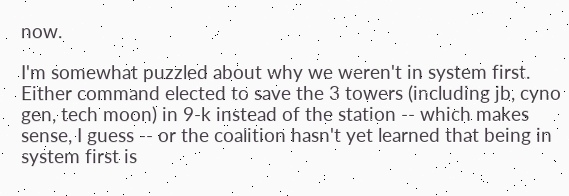now.

I'm somewhat puzzled about why we weren't in system first. Either command elected to save the 3 towers (including jb, cyno gen, tech moon) in 9-k instead of the station -- which makes sense, I guess -- or the coalition hasn't yet learned that being in system first is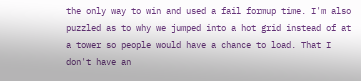the only way to win and used a fail formup time. I'm also puzzled as to why we jumped into a hot grid instead of at a tower so people would have a chance to load. That I don't have an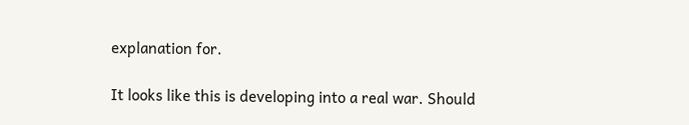explanation for.

It looks like this is developing into a real war. Should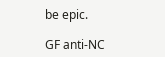be epic.

GF anti-NC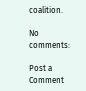coalition.

No comments:

Post a Comment